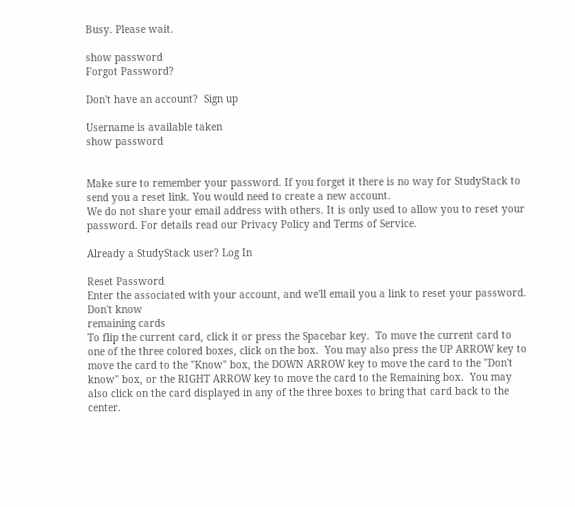Busy. Please wait.

show password
Forgot Password?

Don't have an account?  Sign up

Username is available taken
show password


Make sure to remember your password. If you forget it there is no way for StudyStack to send you a reset link. You would need to create a new account.
We do not share your email address with others. It is only used to allow you to reset your password. For details read our Privacy Policy and Terms of Service.

Already a StudyStack user? Log In

Reset Password
Enter the associated with your account, and we'll email you a link to reset your password.
Don't know
remaining cards
To flip the current card, click it or press the Spacebar key.  To move the current card to one of the three colored boxes, click on the box.  You may also press the UP ARROW key to move the card to the "Know" box, the DOWN ARROW key to move the card to the "Don't know" box, or the RIGHT ARROW key to move the card to the Remaining box.  You may also click on the card displayed in any of the three boxes to bring that card back to the center.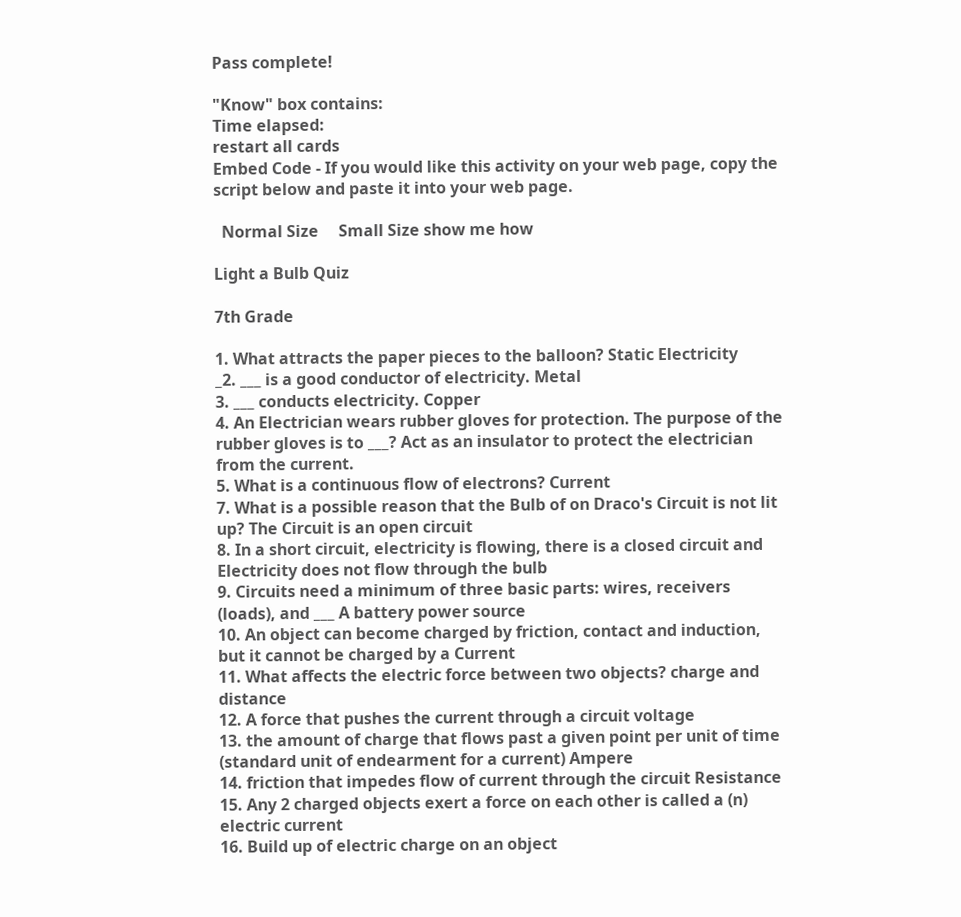Pass complete!

"Know" box contains:
Time elapsed:
restart all cards
Embed Code - If you would like this activity on your web page, copy the script below and paste it into your web page.

  Normal Size     Small Size show me how

Light a Bulb Quiz

7th Grade

1. What attracts the paper pieces to the balloon? Static Electricity
_2. ___ is a good conductor of electricity. Metal
3. ___ conducts electricity. Copper
4. An Electrician wears rubber gloves for protection. The purpose of the rubber gloves is to ___? Act as an insulator to protect the electrician from the current.
5. What is a continuous flow of electrons? Current
7. What is a possible reason that the Bulb of on Draco's Circuit is not lit up? The Circuit is an open circuit
8. In a short circuit, electricity is flowing, there is a closed circuit and Electricity does not flow through the bulb
9. Circuits need a minimum of three basic parts: wires, receivers (loads), and ___ A battery power source
10. An object can become charged by friction, contact and induction, but it cannot be charged by a Current
11. What affects the electric force between two objects? charge and distance
12. A force that pushes the current through a circuit voltage
13. the amount of charge that flows past a given point per unit of time (standard unit of endearment for a current) Ampere
14. friction that impedes flow of current through the circuit Resistance
15. Any 2 charged objects exert a force on each other is called a (n) electric current
16. Build up of electric charge on an object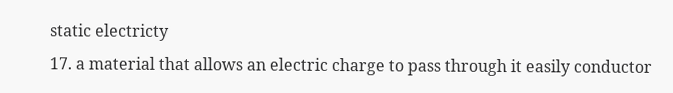static electricty
17. a material that allows an electric charge to pass through it easily conductor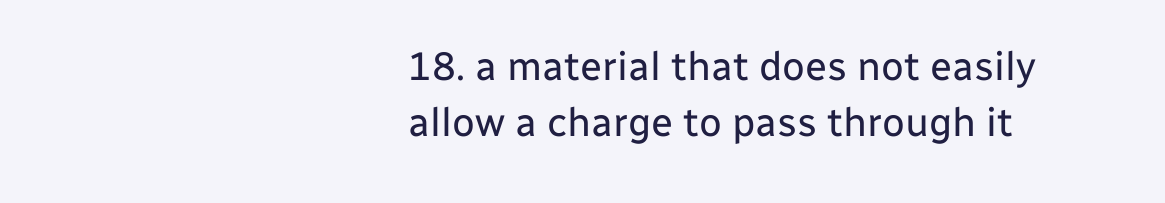18. a material that does not easily allow a charge to pass through it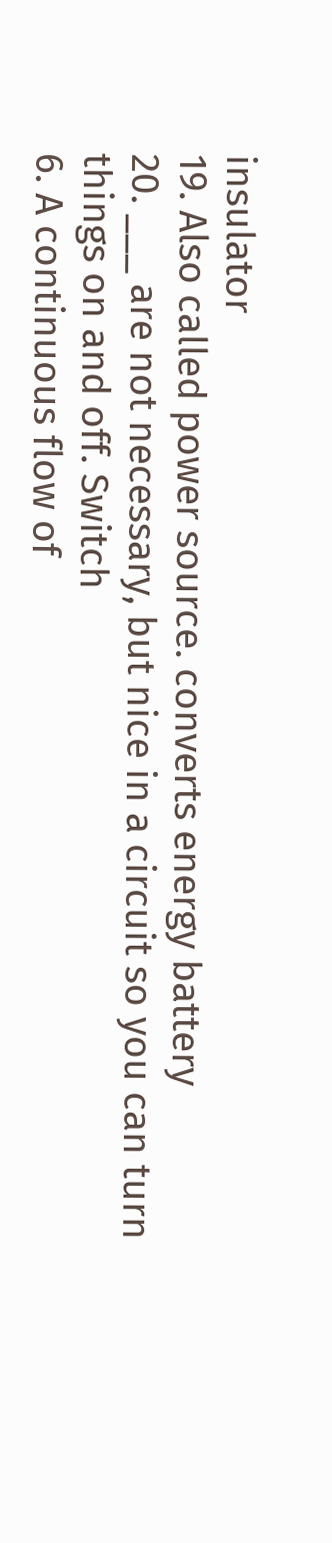insulator
19. Also called power source. converts energy battery
20. ___ are not necessary, but nice in a circuit so you can turn things on and off. Switch
6. A continuous flow of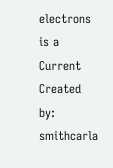electrons is a Current
Created by: smithcarla